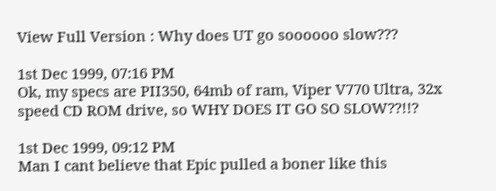View Full Version : Why does UT go soooooo slow???

1st Dec 1999, 07:16 PM
Ok, my specs are PII350, 64mb of ram, Viper V770 Ultra, 32x speed CD ROM drive, so WHY DOES IT GO SO SLOW??!!?

1st Dec 1999, 09:12 PM
Man I cant believe that Epic pulled a boner like this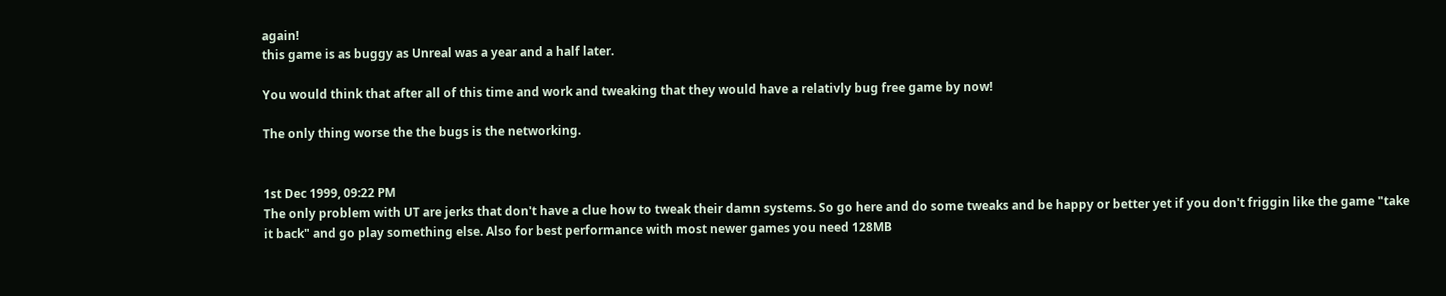again!
this game is as buggy as Unreal was a year and a half later.

You would think that after all of this time and work and tweaking that they would have a relativly bug free game by now!

The only thing worse the the bugs is the networking.


1st Dec 1999, 09:22 PM
The only problem with UT are jerks that don't have a clue how to tweak their damn systems. So go here and do some tweaks and be happy or better yet if you don't friggin like the game "take it back" and go play something else. Also for best performance with most newer games you need 128MB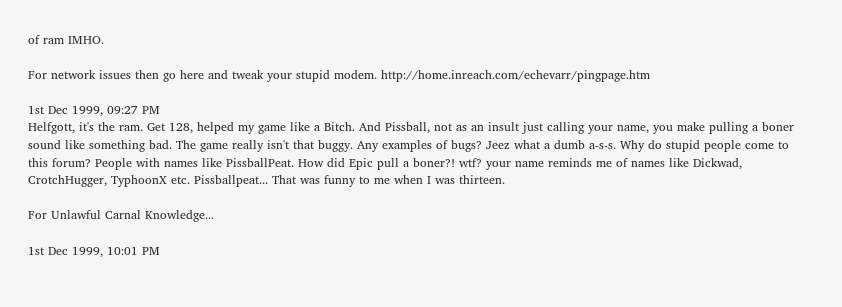of ram IMHO.

For network issues then go here and tweak your stupid modem. http://home.inreach.com/echevarr/pingpage.htm

1st Dec 1999, 09:27 PM
Helfgott, it's the ram. Get 128, helped my game like a Bitch. And Pissball, not as an insult just calling your name, you make pulling a boner sound like something bad. The game really isn't that buggy. Any examples of bugs? Jeez what a dumb a-s-s. Why do stupid people come to this forum? People with names like PissballPeat. How did Epic pull a boner?! wtf? your name reminds me of names like Dickwad, CrotchHugger, TyphoonX etc. Pissballpeat... That was funny to me when I was thirteen.

For Unlawful Carnal Knowledge...

1st Dec 1999, 10:01 PM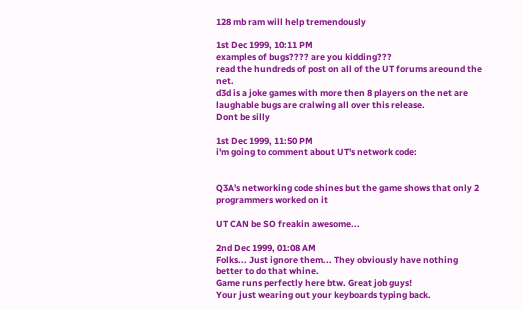128 mb ram will help tremendously

1st Dec 1999, 10:11 PM
examples of bugs???? are you kidding???
read the hundreds of post on all of the UT forums areound the net.
d3d is a joke games with more then 8 players on the net are laughable bugs are cralwing all over this release.
Dont be silly

1st Dec 1999, 11:50 PM
i'm going to comment about UT's network code:


Q3A's networking code shines but the game shows that only 2 programmers worked on it

UT CAN be SO freakin awesome...

2nd Dec 1999, 01:08 AM
Folks... Just ignore them... They obviously have nothing better to do that whine.
Game runs perfectly here btw. Great job guys!
Your just wearing out your keyboards typing back.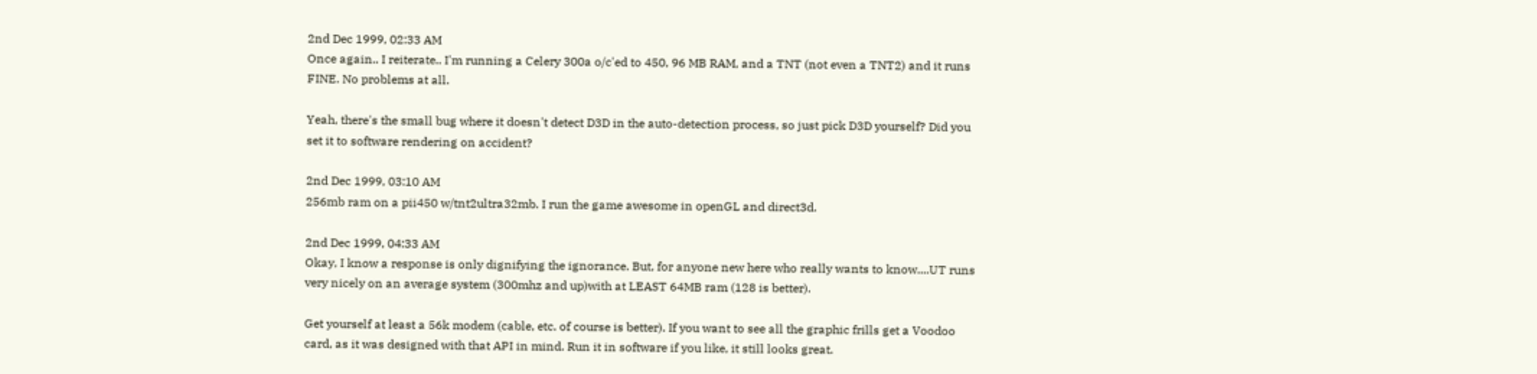2nd Dec 1999, 02:33 AM
Once again.. I reiterate.. I'm running a Celery 300a o/c'ed to 450, 96 MB RAM, and a TNT (not even a TNT2) and it runs FINE. No problems at all.

Yeah, there's the small bug where it doesn't detect D3D in the auto-detection process, so just pick D3D yourself? Did you set it to software rendering on accident?

2nd Dec 1999, 03:10 AM
256mb ram on a pii450 w/tnt2ultra32mb. I run the game awesome in openGL and direct3d.

2nd Dec 1999, 04:33 AM
Okay, I know a response is only dignifying the ignorance. But, for anyone new here who really wants to know....UT runs very nicely on an average system (300mhz and up)with at LEAST 64MB ram (128 is better).

Get yourself at least a 56k modem (cable, etc. of course is better). If you want to see all the graphic frills get a Voodoo card, as it was designed with that API in mind. Run it in software if you like, it still looks great.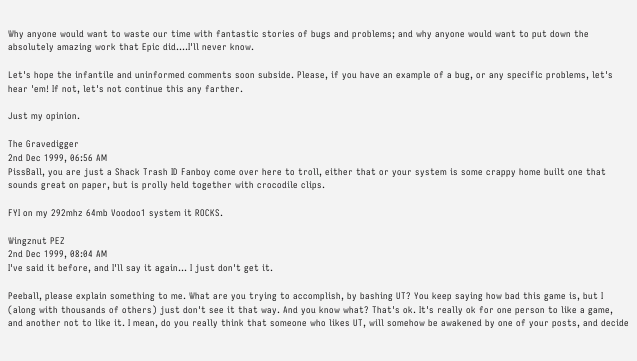Why anyone would want to waste our time with fantastic stories of bugs and problems; and why anyone would want to put down the absolutely amazing work that Epic did....I'll never know.

Let's hope the infantile and uninformed comments soon subside. Please, if you have an example of a bug, or any specific problems, let's hear 'em! If not, let's not continue this any farther.

Just my opinion.

The Gravedigger
2nd Dec 1999, 06:56 AM
PissBall, you are just a Shack Trash ID Fanboy come over here to troll, either that or your system is some crappy home built one that sounds great on paper, but is prolly held together with crocodile clips.

FYI on my 292mhz 64mb Voodoo1 system it ROCKS.

Wingznut PEZ
2nd Dec 1999, 08:04 AM
I've said it before, and I'll say it again... I just don't get it.

Peeball, please explain something to me. What are you trying to accomplish, by bashing UT? You keep saying how bad this game is, but I (along with thousands of others) just don't see it that way. And you know what? That's ok. It's really ok for one person to like a game, and another not to like it. I mean, do you really think that someone who likes UT, will somehow be awakened by one of your posts, and decide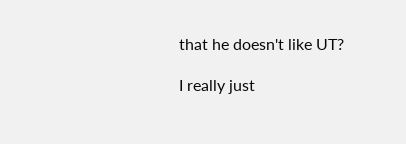that he doesn't like UT?

I really just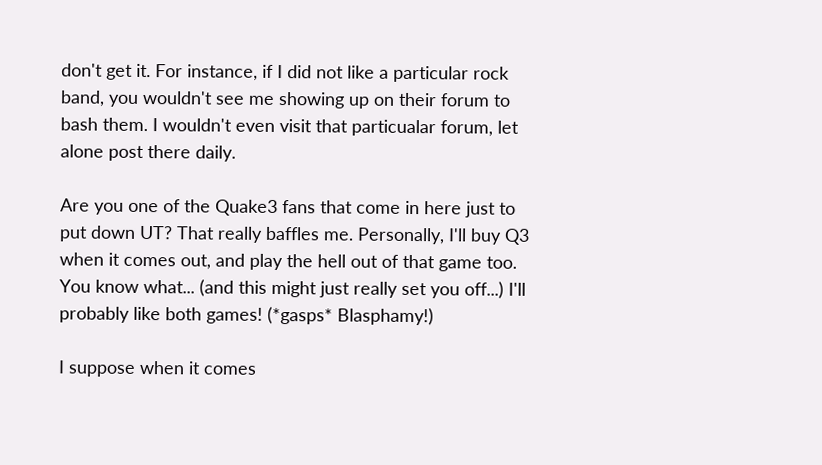don't get it. For instance, if I did not like a particular rock band, you wouldn't see me showing up on their forum to bash them. I wouldn't even visit that particualar forum, let alone post there daily.

Are you one of the Quake3 fans that come in here just to put down UT? That really baffles me. Personally, I'll buy Q3 when it comes out, and play the hell out of that game too. You know what... (and this might just really set you off...) I'll probably like both games! (*gasps* Blasphamy!)

I suppose when it comes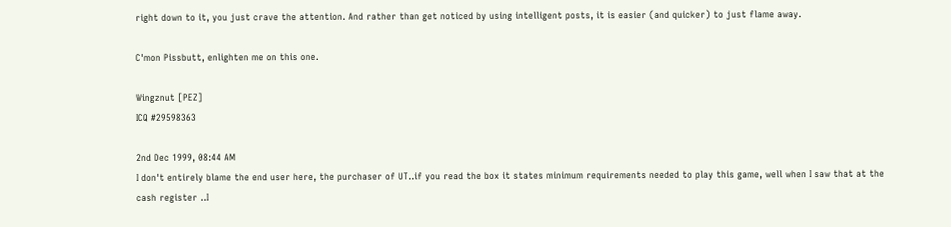right down to it, you just crave the attention. And rather than get noticed by using intelligent posts, it is easier (and quicker) to just flame away.

C'mon Pissbutt, enlighten me on this one.

Wingznut [PEZ]
ICQ #29598363

2nd Dec 1999, 08:44 AM
I don't entirely blame the end user here, the purchaser of UT..if you read the box it states minimum requirements needed to play this game, well when I saw that at the cash register ..I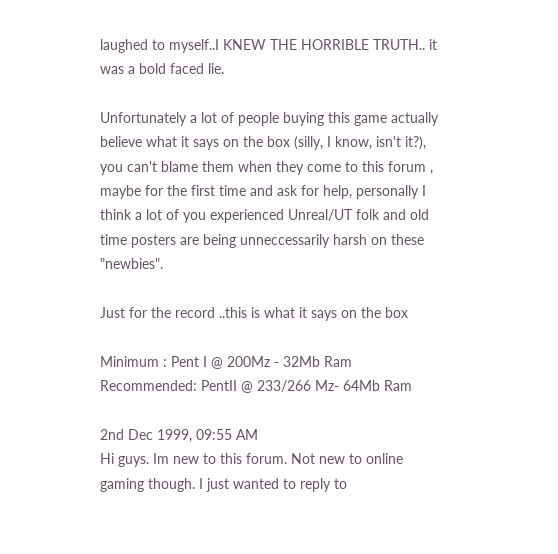laughed to myself..I KNEW THE HORRIBLE TRUTH.. it was a bold faced lie.

Unfortunately a lot of people buying this game actually believe what it says on the box (silly, I know, isn't it?), you can't blame them when they come to this forum , maybe for the first time and ask for help, personally I think a lot of you experienced Unreal/UT folk and old time posters are being unneccessarily harsh on these "newbies".

Just for the record ..this is what it says on the box

Minimum : Pent I @ 200Mz - 32Mb Ram
Recommended: PentII @ 233/266 Mz- 64Mb Ram

2nd Dec 1999, 09:55 AM
Hi guys. Im new to this forum. Not new to online gaming though. I just wanted to reply to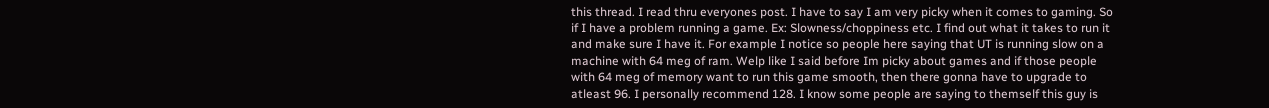this thread. I read thru everyones post. I have to say I am very picky when it comes to gaming. So if I have a problem running a game. Ex: Slowness/choppiness etc. I find out what it takes to run it and make sure I have it. For example I notice so people here saying that UT is running slow on a machine with 64 meg of ram. Welp like I said before Im picky about games and if those people with 64 meg of memory want to run this game smooth, then there gonna have to upgrade to atleast 96. I personally recommend 128. I know some people are saying to themself this guy is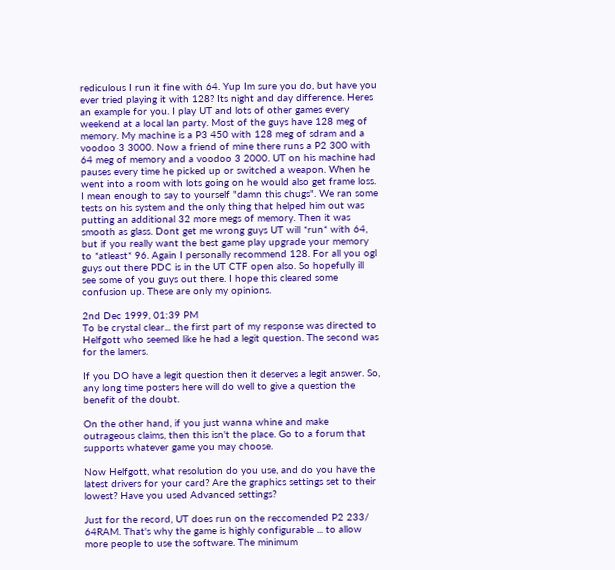rediculous I run it fine with 64. Yup Im sure you do, but have you ever tried playing it with 128? Its night and day difference. Heres an example for you. I play UT and lots of other games every weekend at a local lan party. Most of the guys have 128 meg of memory. My machine is a P3 450 with 128 meg of sdram and a voodoo 3 3000. Now a friend of mine there runs a P2 300 with 64 meg of memory and a voodoo 3 2000. UT on his machine had pauses every time he picked up or switched a weapon. When he went into a room with lots going on he would also get frame loss. I mean enough to say to yourself "damn this chugs". We ran some tests on his system and the only thing that helped him out was putting an additional 32 more megs of memory. Then it was smooth as glass. Dont get me wrong guys UT will *run* with 64, but if you really want the best game play upgrade your memory to *atleast* 96. Again I personally recommend 128. For all you ogl guys out there PDC is in the UT CTF open also. So hopefully ill see some of you guys out there. I hope this cleared some confusion up. These are only my opinions.

2nd Dec 1999, 01:39 PM
To be crystal clear... the first part of my response was directed to Helfgott who seemed like he had a legit question. The second was for the lamers.

If you DO have a legit question then it deserves a legit answer. So, any long time posters here will do well to give a question the benefit of the doubt.

On the other hand, if you just wanna whine and make outrageous claims, then this isn't the place. Go to a forum that supports whatever game you may choose.

Now Helfgott, what resolution do you use, and do you have the latest drivers for your card? Are the graphics settings set to their lowest? Have you used Advanced settings?

Just for the record, UT does run on the reccomended P2 233/ 64RAM. That's why the game is highly configurable ... to allow more people to use the software. The minimum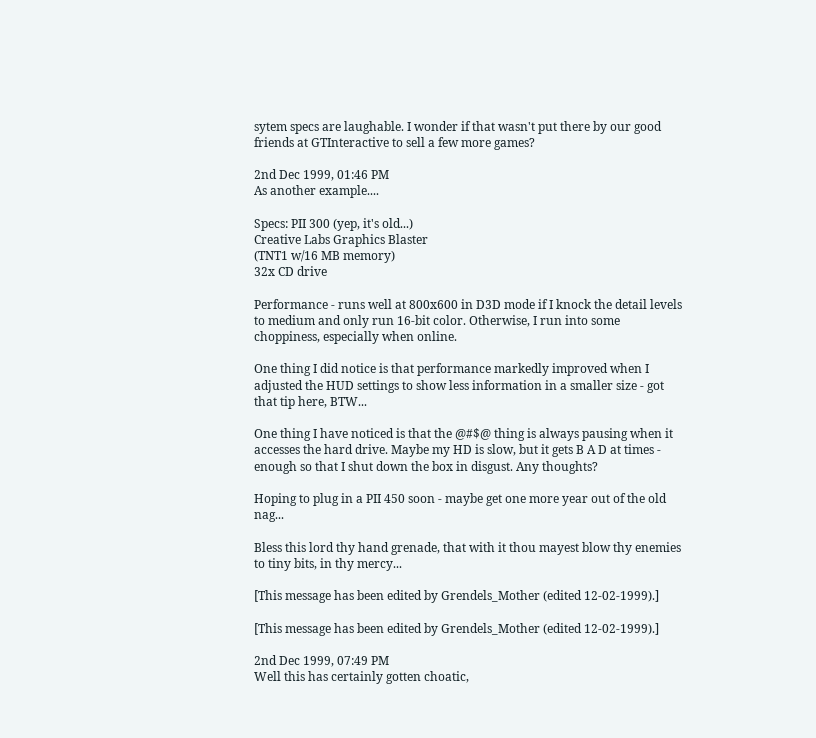sytem specs are laughable. I wonder if that wasn't put there by our good friends at GTInteractive to sell a few more games?

2nd Dec 1999, 01:46 PM
As another example....

Specs: PII 300 (yep, it's old...)
Creative Labs Graphics Blaster
(TNT1 w/16 MB memory)
32x CD drive

Performance - runs well at 800x600 in D3D mode if I knock the detail levels to medium and only run 16-bit color. Otherwise, I run into some choppiness, especially when online.

One thing I did notice is that performance markedly improved when I adjusted the HUD settings to show less information in a smaller size - got that tip here, BTW...

One thing I have noticed is that the @#$@ thing is always pausing when it accesses the hard drive. Maybe my HD is slow, but it gets B A D at times - enough so that I shut down the box in disgust. Any thoughts?

Hoping to plug in a PII 450 soon - maybe get one more year out of the old nag...

Bless this lord thy hand grenade, that with it thou mayest blow thy enemies to tiny bits, in thy mercy...

[This message has been edited by Grendels_Mother (edited 12-02-1999).]

[This message has been edited by Grendels_Mother (edited 12-02-1999).]

2nd Dec 1999, 07:49 PM
Well this has certainly gotten choatic,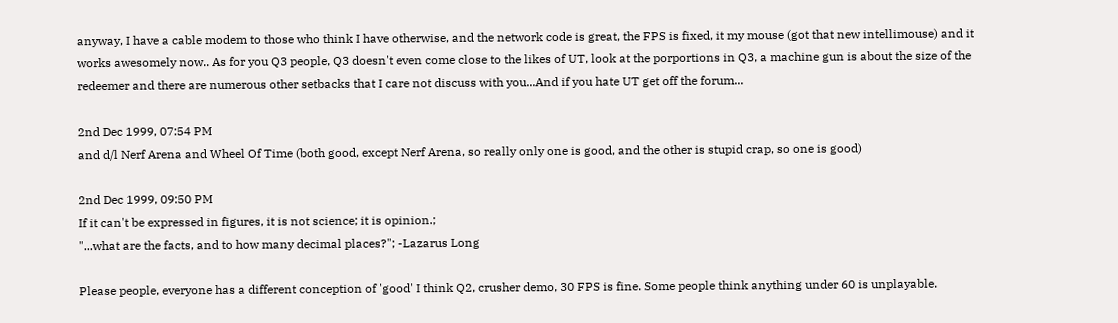anyway, I have a cable modem to those who think I have otherwise, and the network code is great, the FPS is fixed, it my mouse (got that new intellimouse) and it works awesomely now.. As for you Q3 people, Q3 doesn't even come close to the likes of UT, look at the porportions in Q3, a machine gun is about the size of the redeemer and there are numerous other setbacks that I care not discuss with you...And if you hate UT get off the forum...

2nd Dec 1999, 07:54 PM
and d/l Nerf Arena and Wheel Of Time (both good, except Nerf Arena, so really only one is good, and the other is stupid crap, so one is good)

2nd Dec 1999, 09:50 PM
If it can't be expressed in figures, it is not science; it is opinion.;
"...what are the facts, and to how many decimal places?"; -Lazarus Long

Please people, everyone has a different conception of 'good' I think Q2, crusher demo, 30 FPS is fine. Some people think anything under 60 is unplayable.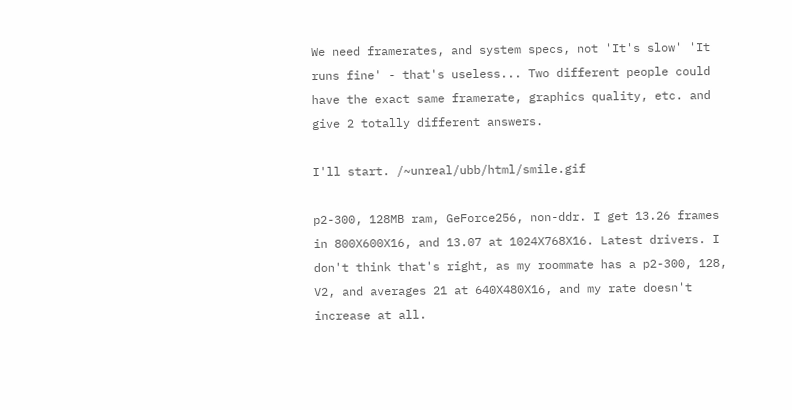We need framerates, and system specs, not 'It's slow' 'It runs fine' - that's useless... Two different people could have the exact same framerate, graphics quality, etc. and give 2 totally different answers.

I'll start. /~unreal/ubb/html/smile.gif

p2-300, 128MB ram, GeForce256, non-ddr. I get 13.26 frames in 800X600X16, and 13.07 at 1024X768X16. Latest drivers. I don't think that's right, as my roommate has a p2-300, 128, V2, and averages 21 at 640X480X16, and my rate doesn't increase at all.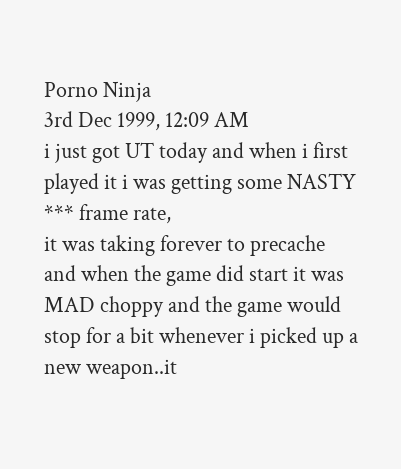Porno Ninja
3rd Dec 1999, 12:09 AM
i just got UT today and when i first played it i was getting some NASTY *** frame rate,
it was taking forever to precache and when the game did start it was MAD choppy and the game would stop for a bit whenever i picked up a new weapon..it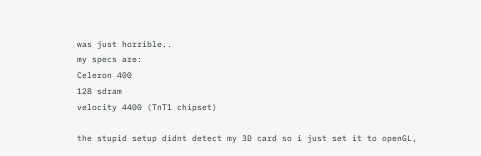was just horrible..
my specs are:
Celeron 400
128 sdram
velocity 4400 (TnT1 chipset)

the stupid setup didnt detect my 3D card so i just set it to openGL,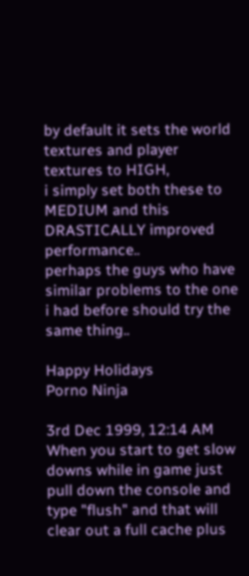by default it sets the world textures and player textures to HIGH,
i simply set both these to MEDIUM and this DRASTICALLY improved performance..
perhaps the guys who have similar problems to the one i had before should try the same thing..

Happy Holidays
Porno Ninja

3rd Dec 1999, 12:14 AM
When you start to get slow downs while in game just pull down the console and type "flush" and that will clear out a full cache plus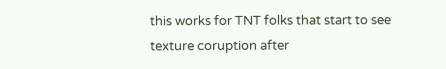this works for TNT folks that start to see texture coruption after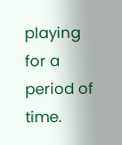playing for a period of time.